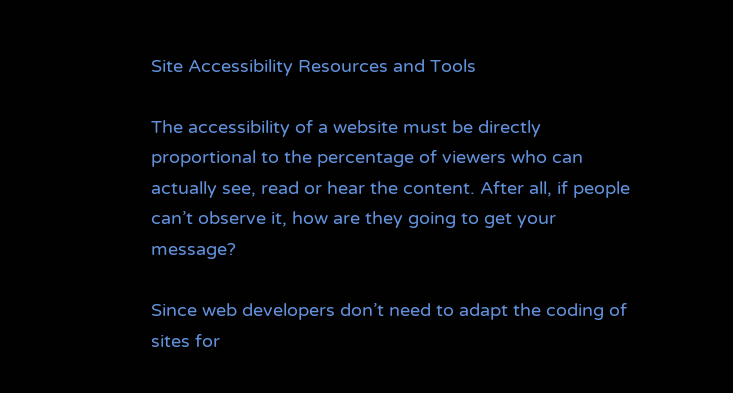Site Accessibility Resources and Tools

The accessibility of a website must be directly proportional to the percentage of viewers who can actually see, read or hear the content. After all, if people can’t observe it, how are they going to get your message?

Since web developers don’t need to adapt the coding of sites for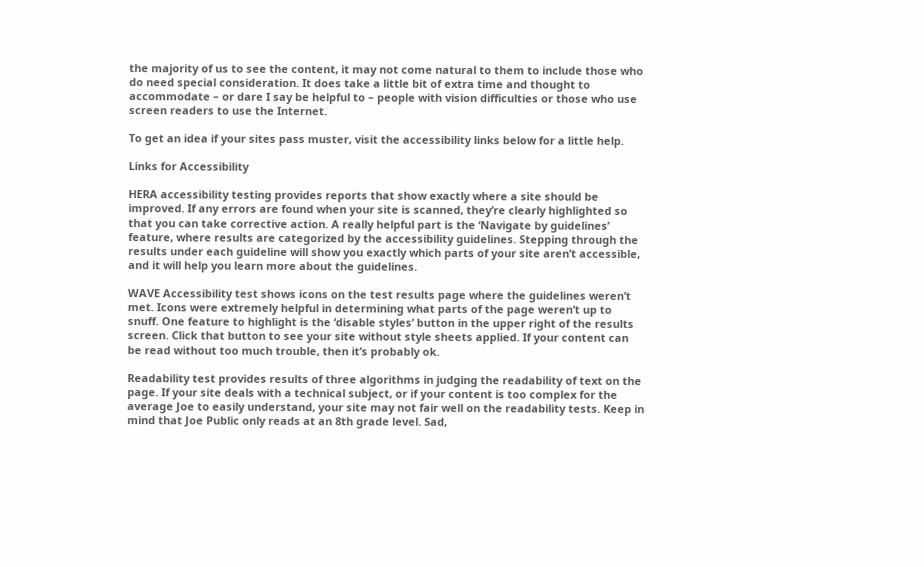the majority of us to see the content, it may not come natural to them to include those who do need special consideration. It does take a little bit of extra time and thought to accommodate – or dare I say be helpful to – people with vision difficulties or those who use screen readers to use the Internet.

To get an idea if your sites pass muster, visit the accessibility links below for a little help.

Links for Accessibility

HERA accessibility testing provides reports that show exactly where a site should be improved. If any errors are found when your site is scanned, they’re clearly highlighted so that you can take corrective action. A really helpful part is the ‘Navigate by guidelines’ feature, where results are categorized by the accessibility guidelines. Stepping through the results under each guideline will show you exactly which parts of your site aren’t accessible, and it will help you learn more about the guidelines.

WAVE Accessibility test shows icons on the test results page where the guidelines weren’t met. Icons were extremely helpful in determining what parts of the page weren’t up to snuff. One feature to highlight is the ‘disable styles’ button in the upper right of the results screen. Click that button to see your site without style sheets applied. If your content can be read without too much trouble, then it’s probably ok.

Readability test provides results of three algorithms in judging the readability of text on the page. If your site deals with a technical subject, or if your content is too complex for the average Joe to easily understand, your site may not fair well on the readability tests. Keep in mind that Joe Public only reads at an 8th grade level. Sad,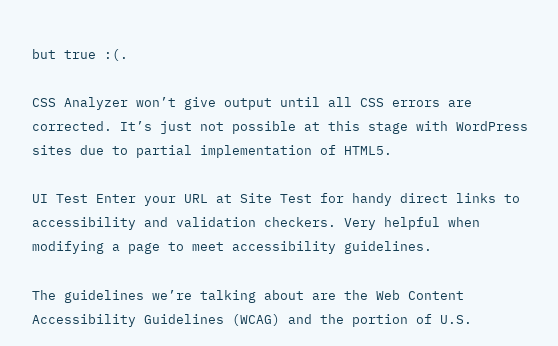but true :(.

CSS Analyzer won’t give output until all CSS errors are corrected. It’s just not possible at this stage with WordPress sites due to partial implementation of HTML5.

UI Test Enter your URL at Site Test for handy direct links to accessibility and validation checkers. Very helpful when modifying a page to meet accessibility guidelines.

The guidelines we’re talking about are the Web Content Accessibility Guidelines (WCAG) and the portion of U.S.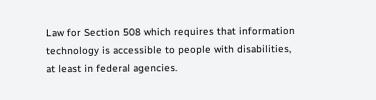Law for Section 508 which requires that information technology is accessible to people with disabilities, at least in federal agencies.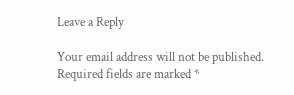Leave a Reply

Your email address will not be published. Required fields are marked *